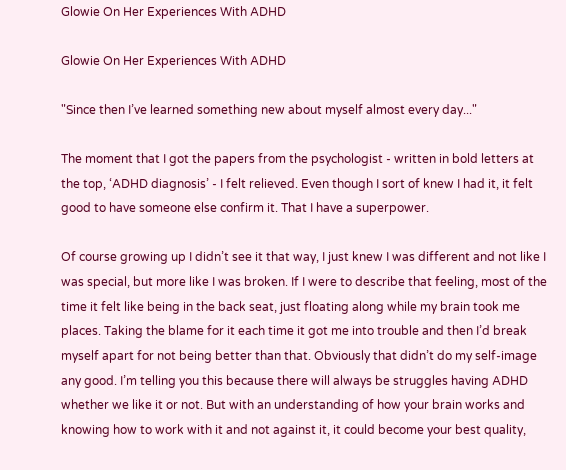Glowie On Her Experiences With ADHD

Glowie On Her Experiences With ADHD

"Since then I’ve learned something new about myself almost every day..."

The moment that I got the papers from the psychologist - written in bold letters at the top, ‘ADHD diagnosis’ - I felt relieved. Even though I sort of knew I had it, it felt good to have someone else confirm it. That I have a superpower.

Of course growing up I didn’t see it that way, I just knew I was different and not like I was special, but more like I was broken. If I were to describe that feeling, most of the time it felt like being in the back seat, just floating along while my brain took me places. Taking the blame for it each time it got me into trouble and then I’d break myself apart for not being better than that. Obviously that didn’t do my self-image any good. I’m telling you this because there will always be struggles having ADHD whether we like it or not. But with an understanding of how your brain works and knowing how to work with it and not against it, it could become your best quality,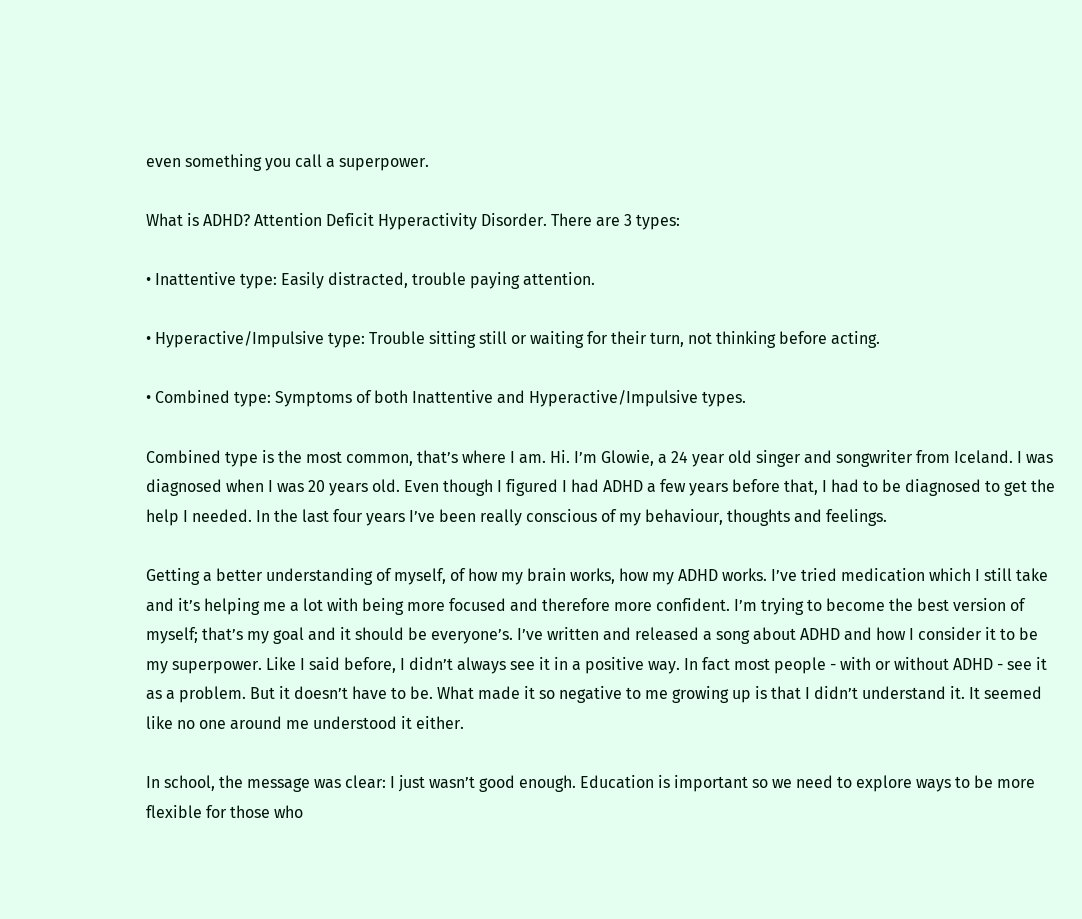even something you call a superpower.

What is ADHD? Attention Deficit Hyperactivity Disorder. There are 3 types:

• Inattentive type: Easily distracted, trouble paying attention.

• Hyperactive/Impulsive type: Trouble sitting still or waiting for their turn, not thinking before acting.

• Combined type: Symptoms of both Inattentive and Hyperactive/Impulsive types.

Combined type is the most common, that’s where I am. Hi. I’m Glowie, a 24 year old singer and songwriter from Iceland. I was diagnosed when I was 20 years old. Even though I figured I had ADHD a few years before that, I had to be diagnosed to get the help I needed. In the last four years I’ve been really conscious of my behaviour, thoughts and feelings.

Getting a better understanding of myself, of how my brain works, how my ADHD works. I’ve tried medication which I still take and it’s helping me a lot with being more focused and therefore more confident. I’m trying to become the best version of myself; that’s my goal and it should be everyone’s. I’ve written and released a song about ADHD and how I consider it to be my superpower. Like I said before, I didn’t always see it in a positive way. In fact most people - with or without ADHD - see it as a problem. But it doesn’t have to be. What made it so negative to me growing up is that I didn’t understand it. It seemed like no one around me understood it either.

In school, the message was clear: I just wasn’t good enough. Education is important so we need to explore ways to be more flexible for those who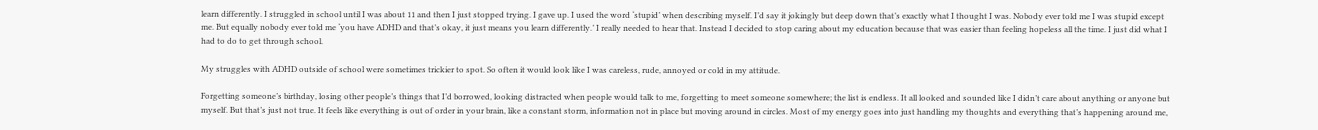learn differently. I struggled in school until I was about 11 and then I just stopped trying. I gave up. I used the word ‘stupid’ when describing myself. I’d say it jokingly but deep down that’s exactly what I thought I was. Nobody ever told me I was stupid except me. But equally nobody ever told me ‘you have ADHD and that’s okay, it just means you learn differently.’ I really needed to hear that. Instead I decided to stop caring about my education because that was easier than feeling hopeless all the time. I just did what I had to do to get through school.

My struggles with ADHD outside of school were sometimes trickier to spot. So often it would look like I was careless, rude, annoyed or cold in my attitude.

Forgetting someone’s birthday, losing other people’s things that I’d borrowed, looking distracted when people would talk to me, forgetting to meet someone somewhere; the list is endless. It all looked and sounded like I didn’t care about anything or anyone but myself. But that’s just not true. It feels like everything is out of order in your brain, like a constant storm, information not in place but moving around in circles. Most of my energy goes into just handling my thoughts and everything that’s happening around me,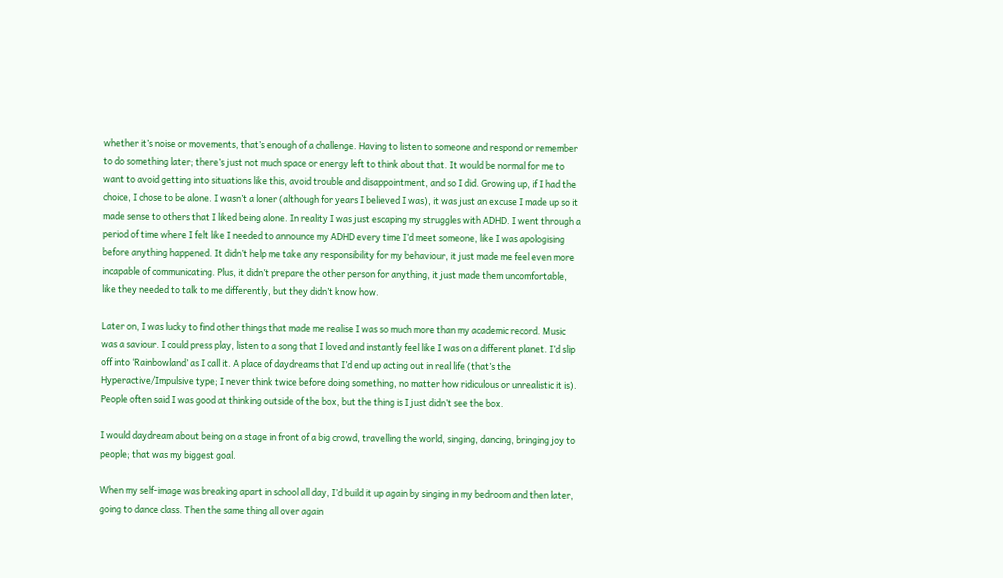whether it’s noise or movements, that’s enough of a challenge. Having to listen to someone and respond or remember to do something later; there’s just not much space or energy left to think about that. It would be normal for me to want to avoid getting into situations like this, avoid trouble and disappointment, and so I did. Growing up, if I had the choice, I chose to be alone. I wasn’t a loner (although for years I believed I was), it was just an excuse I made up so it made sense to others that I liked being alone. In reality I was just escaping my struggles with ADHD. I went through a period of time where I felt like I needed to announce my ADHD every time I’d meet someone, like I was apologising before anything happened. It didn’t help me take any responsibility for my behaviour, it just made me feel even more incapable of communicating. Plus, it didn’t prepare the other person for anything, it just made them uncomfortable, like they needed to talk to me differently, but they didn’t know how.

Later on, I was lucky to find other things that made me realise I was so much more than my academic record. Music was a saviour. I could press play, listen to a song that I loved and instantly feel like I was on a different planet. I’d slip off into ‘Rainbowland’ as I call it. A place of daydreams that I’d end up acting out in real life (that’s the Hyperactive/Impulsive type; I never think twice before doing something, no matter how ridiculous or unrealistic it is). People often said I was good at thinking outside of the box, but the thing is I just didn’t see the box.

I would daydream about being on a stage in front of a big crowd, travelling the world, singing, dancing, bringing joy to people; that was my biggest goal.

When my self-image was breaking apart in school all day, I’d build it up again by singing in my bedroom and then later, going to dance class. Then the same thing all over again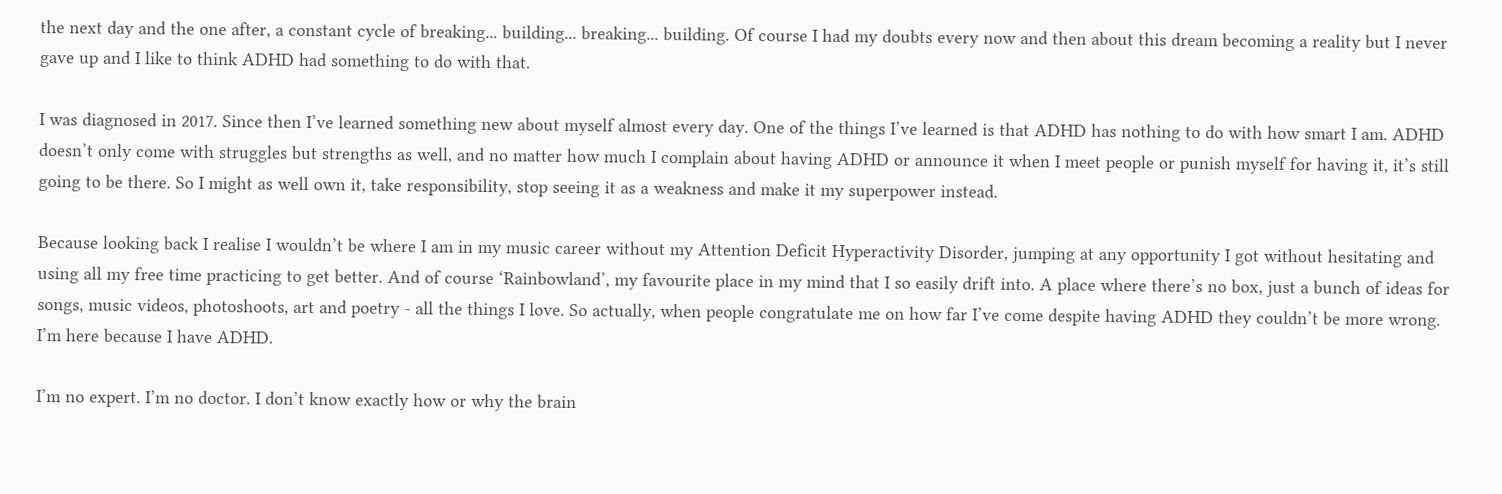the next day and the one after, a constant cycle of breaking... building... breaking... building. Of course I had my doubts every now and then about this dream becoming a reality but I never gave up and I like to think ADHD had something to do with that.

I was diagnosed in 2017. Since then I’ve learned something new about myself almost every day. One of the things I’ve learned is that ADHD has nothing to do with how smart I am. ADHD doesn’t only come with struggles but strengths as well, and no matter how much I complain about having ADHD or announce it when I meet people or punish myself for having it, it’s still going to be there. So I might as well own it, take responsibility, stop seeing it as a weakness and make it my superpower instead.

Because looking back I realise I wouldn’t be where I am in my music career without my Attention Deficit Hyperactivity Disorder, jumping at any opportunity I got without hesitating and using all my free time practicing to get better. And of course ‘Rainbowland’, my favourite place in my mind that I so easily drift into. A place where there’s no box, just a bunch of ideas for songs, music videos, photoshoots, art and poetry - all the things I love. So actually, when people congratulate me on how far I’ve come despite having ADHD they couldn’t be more wrong. I’m here because I have ADHD.

I’m no expert. I’m no doctor. I don’t know exactly how or why the brain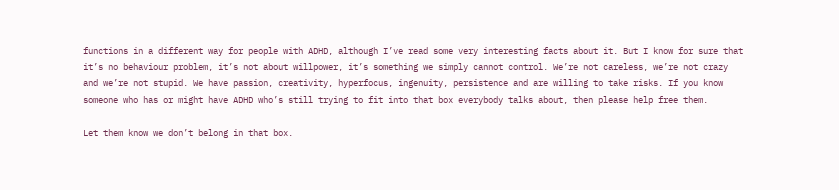functions in a different way for people with ADHD, although I’ve read some very interesting facts about it. But I know for sure that it’s no behaviour problem, it’s not about willpower, it’s something we simply cannot control. We’re not careless, we’re not crazy and we’re not stupid. We have passion, creativity, hyperfocus, ingenuity, persistence and are willing to take risks. If you know someone who has or might have ADHD who’s still trying to fit into that box everybody talks about, then please help free them.

Let them know we don’t belong in that box.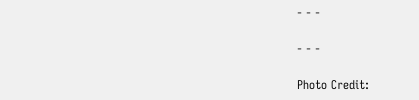- - -

- - -

Photo Credit: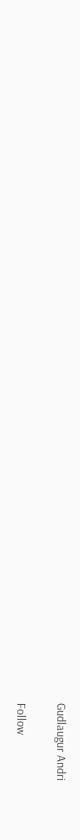Gudlaugur Andri

Follow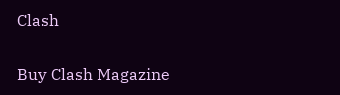Clash

Buy Clash Magazine